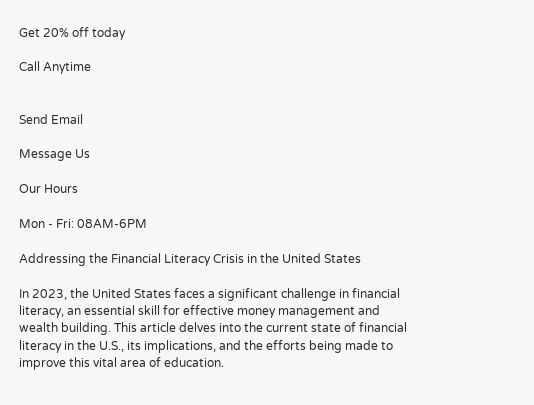Get 20% off today

Call Anytime


Send Email

Message Us

Our Hours

Mon - Fri: 08AM-6PM

Addressing the Financial Literacy Crisis in the United States

In 2023, the United States faces a significant challenge in financial literacy, an essential skill for effective money management and wealth building. This article delves into the current state of financial literacy in the U.S., its implications, and the efforts being made to improve this vital area of education.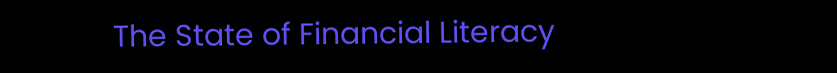The State of Financial Literacy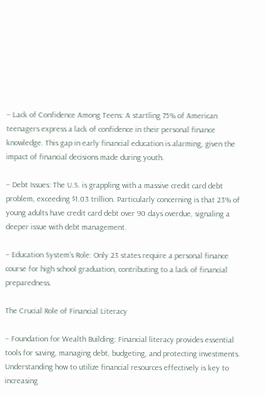– Lack of Confidence Among Teens: A startling 75% of American teenagers express a lack of confidence in their personal finance knowledge. This gap in early financial education is alarming, given the impact of financial decisions made during youth.

– Debt Issues: The U.S. is grappling with a massive credit card debt problem, exceeding $1.03 trillion. Particularly concerning is that 23% of young adults have credit card debt over 90 days overdue, signaling a deeper issue with debt management.

– Education System’s Role: Only 23 states require a personal finance course for high school graduation, contributing to a lack of financial preparedness.

The Crucial Role of Financial Literacy

– Foundation for Wealth Building: Financial literacy provides essential tools for saving, managing debt, budgeting, and protecting investments. Understanding how to utilize financial resources effectively is key to increasing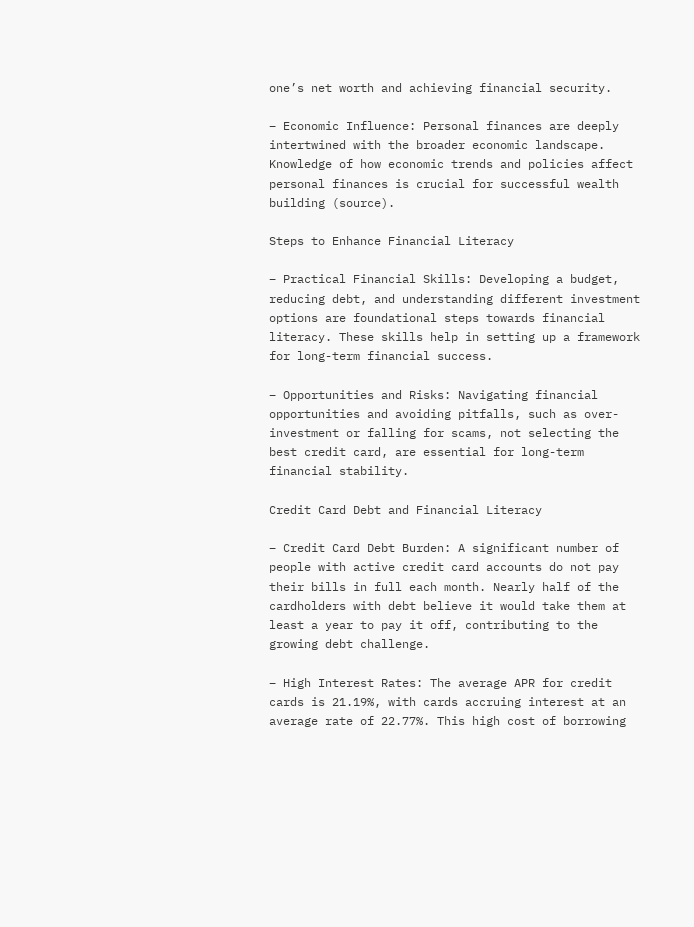one’s net worth and achieving financial security.

– Economic Influence: Personal finances are deeply intertwined with the broader economic landscape. Knowledge of how economic trends and policies affect personal finances is crucial for successful wealth building (source).

Steps to Enhance Financial Literacy

– Practical Financial Skills: Developing a budget, reducing debt, and understanding different investment options are foundational steps towards financial literacy. These skills help in setting up a framework for long-term financial success.

– Opportunities and Risks: Navigating financial opportunities and avoiding pitfalls, such as over-investment or falling for scams, not selecting the best credit card, are essential for long-term financial stability.

Credit Card Debt and Financial Literacy

– Credit Card Debt Burden: A significant number of people with active credit card accounts do not pay their bills in full each month. Nearly half of the cardholders with debt believe it would take them at least a year to pay it off, contributing to the growing debt challenge.

– High Interest Rates: The average APR for credit cards is 21.19%, with cards accruing interest at an average rate of 22.77%. This high cost of borrowing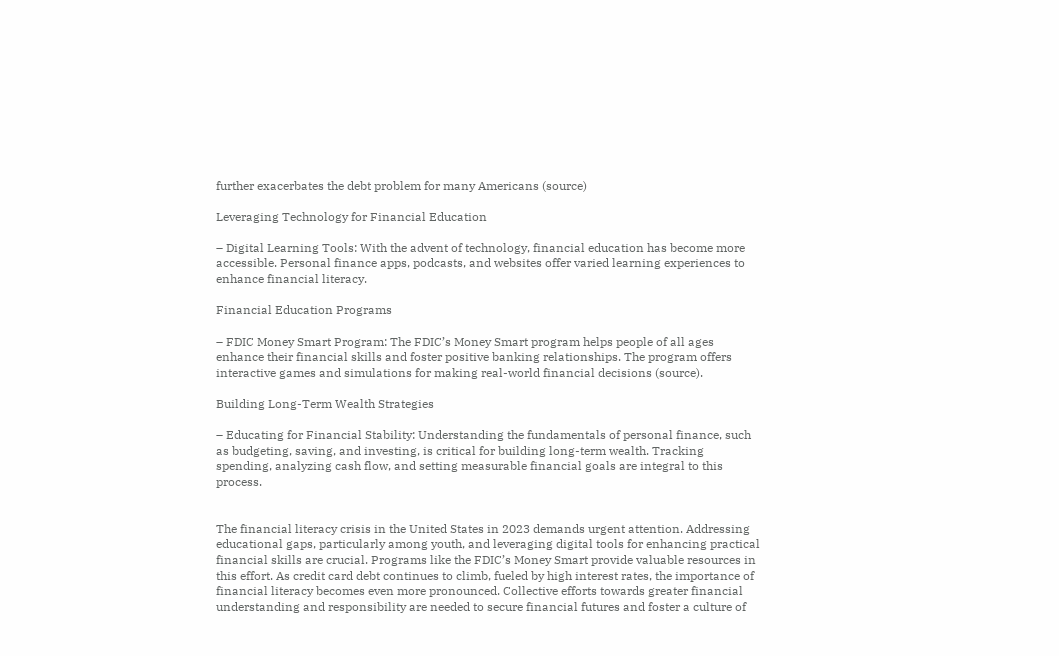further exacerbates the debt problem for many Americans (source)

Leveraging Technology for Financial Education

– Digital Learning Tools: With the advent of technology, financial education has become more accessible. Personal finance apps, podcasts, and websites offer varied learning experiences to enhance financial literacy.

Financial Education Programs

– FDIC Money Smart Program: The FDIC’s Money Smart program helps people of all ages enhance their financial skills and foster positive banking relationships. The program offers interactive games and simulations for making real-world financial decisions (source).

Building Long-Term Wealth Strategies

– Educating for Financial Stability: Understanding the fundamentals of personal finance, such as budgeting, saving, and investing, is critical for building long-term wealth. Tracking spending, analyzing cash flow, and setting measurable financial goals are integral to this process.


The financial literacy crisis in the United States in 2023 demands urgent attention. Addressing educational gaps, particularly among youth, and leveraging digital tools for enhancing practical financial skills are crucial. Programs like the FDIC’s Money Smart provide valuable resources in this effort. As credit card debt continues to climb, fueled by high interest rates, the importance of financial literacy becomes even more pronounced. Collective efforts towards greater financial understanding and responsibility are needed to secure financial futures and foster a culture of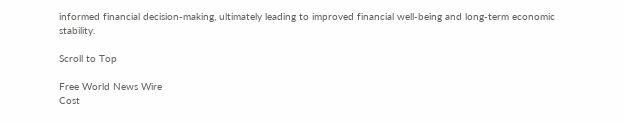informed financial decision-making, ultimately leading to improved financial well-being and long-term economic stability.

Scroll to Top

Free World News Wire
Cost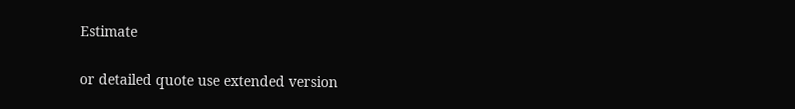Estimate

or detailed quote use extended version